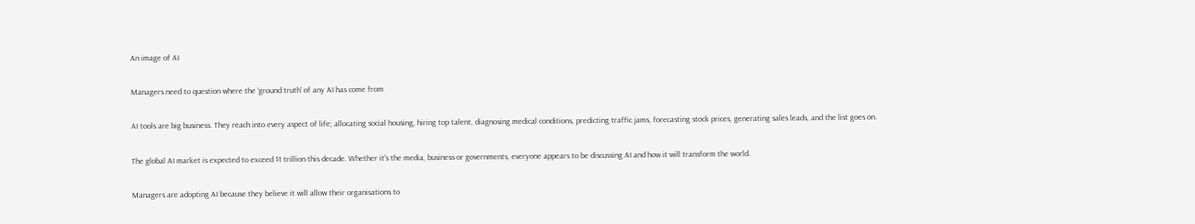An image of AI

Managers need to question where the 'ground truth' of any AI has come from

AI tools are big business. They reach into every aspect of life; allocating social housing, hiring top talent, diagnosing medical conditions, predicting traffic jams, forecasting stock prices, generating sales leads, and the list goes on.

The global AI market is expected to exceed $1 trillion this decade. Whether it's the media, business or governments, everyone appears to be discussing AI and how it will transform the world.

Managers are adopting AI because they believe it will allow their organisations to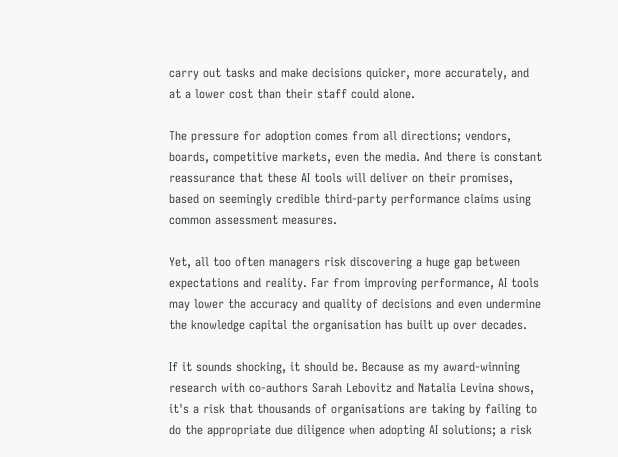carry out tasks and make decisions quicker, more accurately, and at a lower cost than their staff could alone.

The pressure for adoption comes from all directions; vendors, boards, competitive markets, even the media. And there is constant reassurance that these AI tools will deliver on their promises, based on seemingly credible third-party performance claims using common assessment measures.

Yet, all too often managers risk discovering a huge gap between expectations and reality. Far from improving performance, AI tools may lower the accuracy and quality of decisions and even undermine the knowledge capital the organisation has built up over decades.

If it sounds shocking, it should be. Because as my award-winning research with co-authors Sarah Lebovitz and Natalia Levina shows, it's a risk that thousands of organisations are taking by failing to do the appropriate due diligence when adopting AI solutions; a risk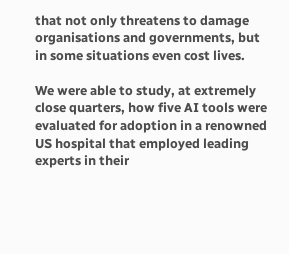that not only threatens to damage organisations and governments, but in some situations even cost lives.

We were able to study, at extremely close quarters, how five AI tools were evaluated for adoption in a renowned US hospital that employed leading experts in their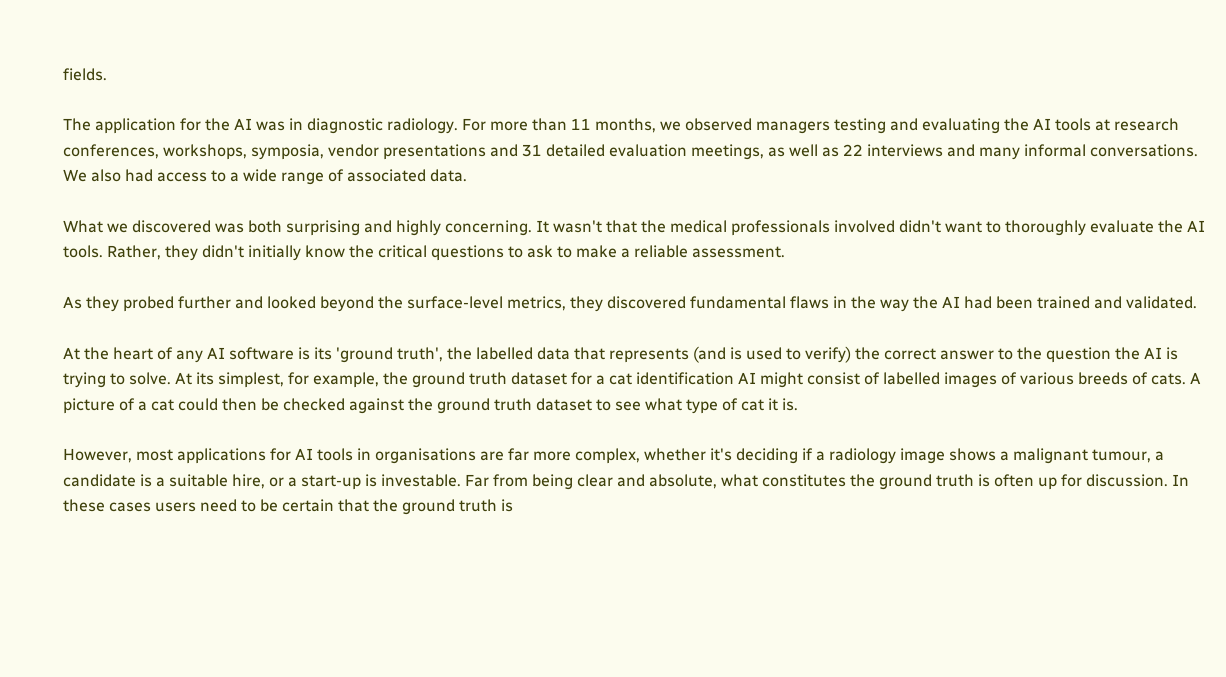fields.

The application for the AI was in diagnostic radiology. For more than 11 months, we observed managers testing and evaluating the AI tools at research conferences, workshops, symposia, vendor presentations and 31 detailed evaluation meetings, as well as 22 interviews and many informal conversations. We also had access to a wide range of associated data.

What we discovered was both surprising and highly concerning. It wasn't that the medical professionals involved didn't want to thoroughly evaluate the AI tools. Rather, they didn't initially know the critical questions to ask to make a reliable assessment.

As they probed further and looked beyond the surface-level metrics, they discovered fundamental flaws in the way the AI had been trained and validated.

At the heart of any AI software is its 'ground truth', the labelled data that represents (and is used to verify) the correct answer to the question the AI is trying to solve. At its simplest, for example, the ground truth dataset for a cat identification AI might consist of labelled images of various breeds of cats. A picture of a cat could then be checked against the ground truth dataset to see what type of cat it is.

However, most applications for AI tools in organisations are far more complex, whether it's deciding if a radiology image shows a malignant tumour, a candidate is a suitable hire, or a start-up is investable. Far from being clear and absolute, what constitutes the ground truth is often up for discussion. In these cases users need to be certain that the ground truth is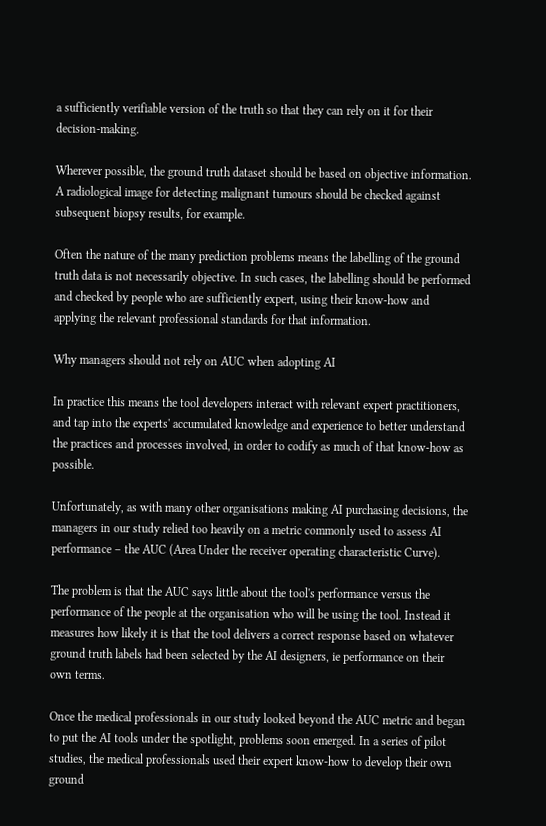a sufficiently verifiable version of the truth so that they can rely on it for their decision-making.

Wherever possible, the ground truth dataset should be based on objective information. A radiological image for detecting malignant tumours should be checked against subsequent biopsy results, for example.

Often the nature of the many prediction problems means the labelling of the ground truth data is not necessarily objective. In such cases, the labelling should be performed and checked by people who are sufficiently expert, using their know-how and applying the relevant professional standards for that information.

Why managers should not rely on AUC when adopting AI

In practice this means the tool developers interact with relevant expert practitioners, and tap into the experts' accumulated knowledge and experience to better understand the practices and processes involved, in order to codify as much of that know-how as possible.

Unfortunately, as with many other organisations making AI purchasing decisions, the managers in our study relied too heavily on a metric commonly used to assess AI performance – the AUC (Area Under the receiver operating characteristic Curve).

The problem is that the AUC says little about the tool's performance versus the performance of the people at the organisation who will be using the tool. Instead it measures how likely it is that the tool delivers a correct response based on whatever ground truth labels had been selected by the AI designers, ie performance on their own terms.

Once the medical professionals in our study looked beyond the AUC metric and began to put the AI tools under the spotlight, problems soon emerged. In a series of pilot studies, the medical professionals used their expert know-how to develop their own ground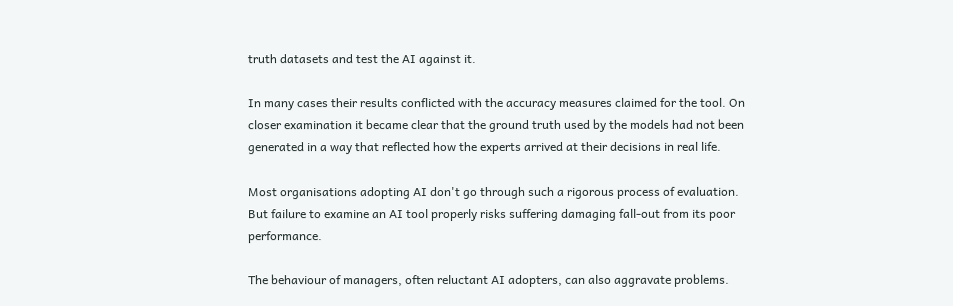truth datasets and test the AI against it.

In many cases their results conflicted with the accuracy measures claimed for the tool. On closer examination it became clear that the ground truth used by the models had not been generated in a way that reflected how the experts arrived at their decisions in real life.

Most organisations adopting AI don't go through such a rigorous process of evaluation. But failure to examine an AI tool properly risks suffering damaging fall-out from its poor performance.

The behaviour of managers, often reluctant AI adopters, can also aggravate problems.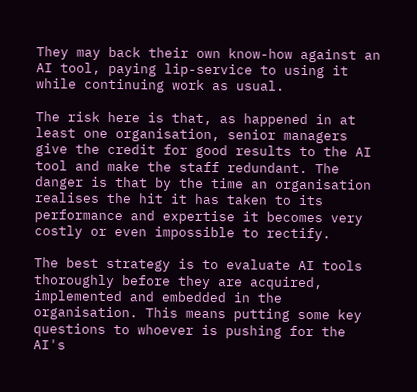They may back their own know-how against an AI tool, paying lip-service to using it while continuing work as usual.

The risk here is that, as happened in at least one organisation, senior managers give the credit for good results to the AI tool and make the staff redundant. The danger is that by the time an organisation realises the hit it has taken to its performance and expertise it becomes very costly or even impossible to rectify.

The best strategy is to evaluate AI tools thoroughly before they are acquired, implemented and embedded in the organisation. This means putting some key questions to whoever is pushing for the AI's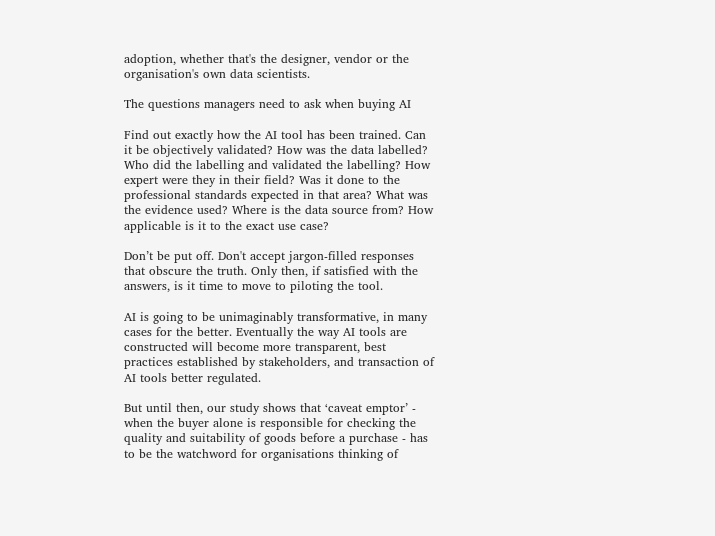adoption, whether that's the designer, vendor or the organisation's own data scientists.

The questions managers need to ask when buying AI

Find out exactly how the AI tool has been trained. Can it be objectively validated? How was the data labelled? Who did the labelling and validated the labelling? How expert were they in their field? Was it done to the professional standards expected in that area? What was the evidence used? Where is the data source from? How applicable is it to the exact use case?

Don’t be put off. Don't accept jargon-filled responses that obscure the truth. Only then, if satisfied with the answers, is it time to move to piloting the tool.

AI is going to be unimaginably transformative, in many cases for the better. Eventually the way AI tools are constructed will become more transparent, best practices established by stakeholders, and transaction of AI tools better regulated.

But until then, our study shows that ‘caveat emptor’ - when the buyer alone is responsible for checking the quality and suitability of goods before a purchase - has to be the watchword for organisations thinking of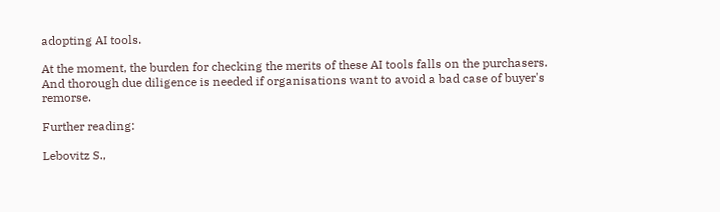adopting AI tools.

At the moment, the burden for checking the merits of these AI tools falls on the purchasers. And thorough due diligence is needed if organisations want to avoid a bad case of buyer's remorse.

Further reading:

Lebovitz S.,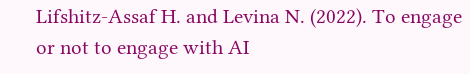Lifshitz-Assaf H. and Levina N. (2022). To engage or not to engage with AI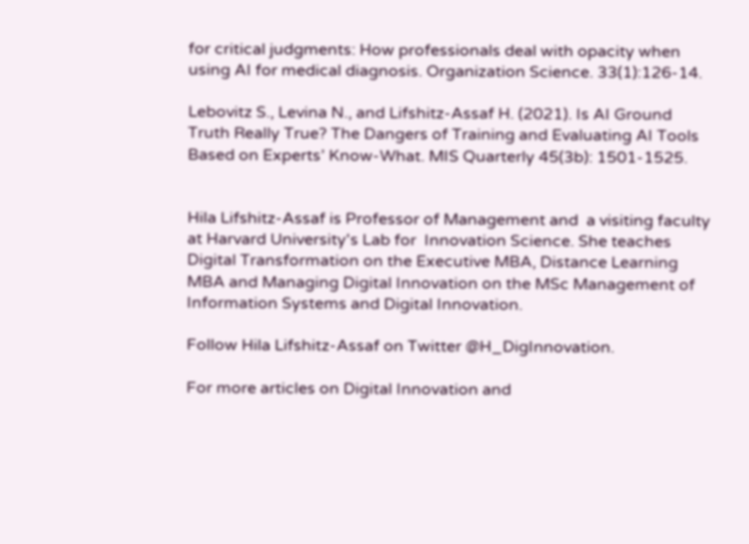for critical judgments: How professionals deal with opacity when using AI for medical diagnosis. Organization Science. 33(1):126-14.

Lebovitz S., Levina N., and Lifshitz-Assaf H. (2021). Is AI Ground Truth Really True? The Dangers of Training and Evaluating AI Tools Based on Experts’ Know-What. MIS Quarterly 45(3b): 1501-1525.


Hila Lifshitz-Assaf is Professor of Management and  a visiting faculty at Harvard University's Lab for  Innovation Science. She teaches Digital Transformation on the Executive MBA, Distance Learning MBA and Managing Digital Innovation on the MSc Management of Information Systems and Digital Innovation.

Follow Hila Lifshitz-Assaf on Twitter @H_DigInnovation.

For more articles on Digital Innovation and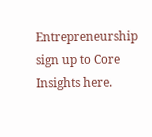Entrepreneurship sign up to Core Insights here.